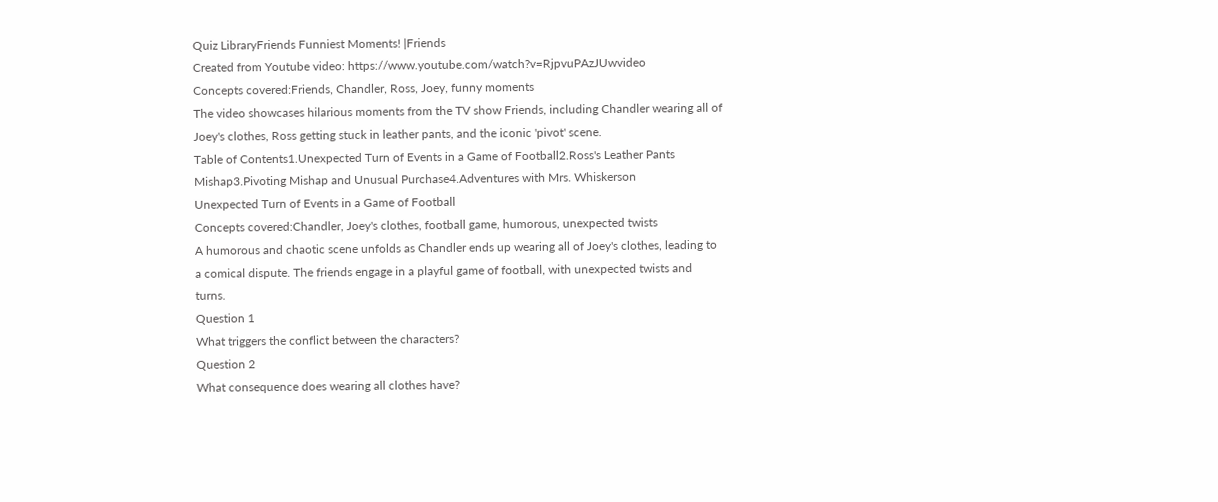Quiz LibraryFriends Funniest Moments! |Friends
Created from Youtube video: https://www.youtube.com/watch?v=RjpvuPAzJUwvideo
Concepts covered:Friends, Chandler, Ross, Joey, funny moments
The video showcases hilarious moments from the TV show Friends, including Chandler wearing all of Joey's clothes, Ross getting stuck in leather pants, and the iconic 'pivot' scene.
Table of Contents1.Unexpected Turn of Events in a Game of Football2.Ross's Leather Pants Mishap3.Pivoting Mishap and Unusual Purchase4.Adventures with Mrs. Whiskerson
Unexpected Turn of Events in a Game of Football
Concepts covered:Chandler, Joey's clothes, football game, humorous, unexpected twists
A humorous and chaotic scene unfolds as Chandler ends up wearing all of Joey's clothes, leading to a comical dispute. The friends engage in a playful game of football, with unexpected twists and turns.
Question 1
What triggers the conflict between the characters?
Question 2
What consequence does wearing all clothes have?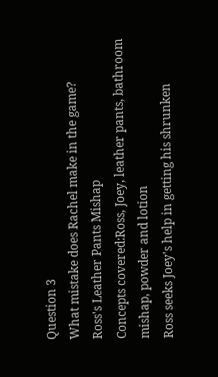Question 3
What mistake does Rachel make in the game?
Ross's Leather Pants Mishap
Concepts covered:Ross, Joey, leather pants, bathroom mishap, powder and lotion
Ross seeks Joey's help in getting his shrunken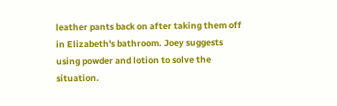leather pants back on after taking them off in Elizabeth's bathroom. Joey suggests using powder and lotion to solve the situation.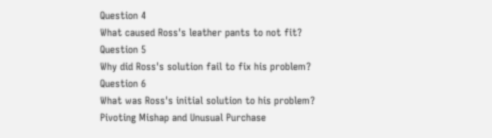Question 4
What caused Ross's leather pants to not fit?
Question 5
Why did Ross's solution fail to fix his problem?
Question 6
What was Ross's initial solution to his problem?
Pivoting Mishap and Unusual Purchase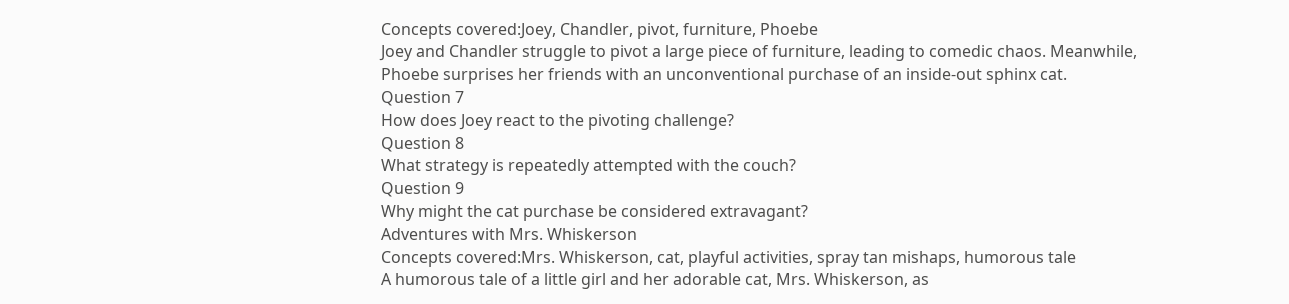Concepts covered:Joey, Chandler, pivot, furniture, Phoebe
Joey and Chandler struggle to pivot a large piece of furniture, leading to comedic chaos. Meanwhile, Phoebe surprises her friends with an unconventional purchase of an inside-out sphinx cat.
Question 7
How does Joey react to the pivoting challenge?
Question 8
What strategy is repeatedly attempted with the couch?
Question 9
Why might the cat purchase be considered extravagant?
Adventures with Mrs. Whiskerson
Concepts covered:Mrs. Whiskerson, cat, playful activities, spray tan mishaps, humorous tale
A humorous tale of a little girl and her adorable cat, Mrs. Whiskerson, as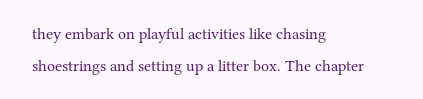they embark on playful activities like chasing shoestrings and setting up a litter box. The chapter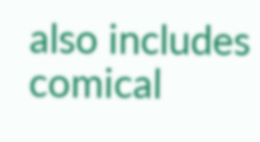also includes comical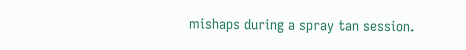mishaps during a spray tan session.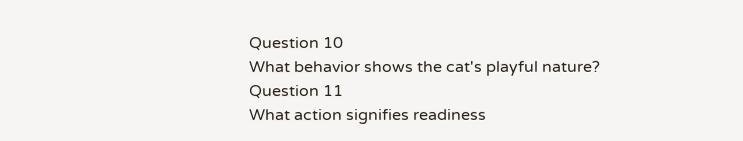Question 10
What behavior shows the cat's playful nature?
Question 11
What action signifies readiness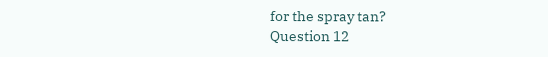for the spray tan?
Question 12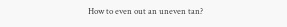How to even out an uneven tan?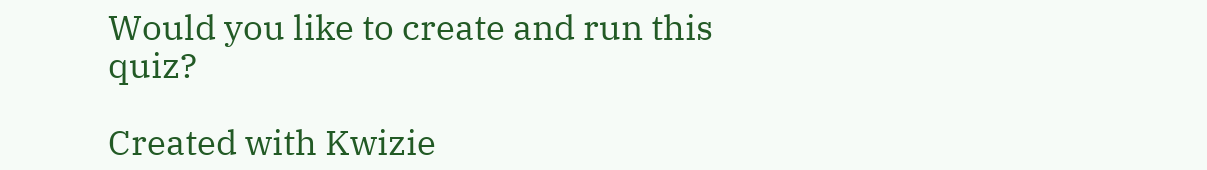Would you like to create and run this quiz?

Created with Kwizie